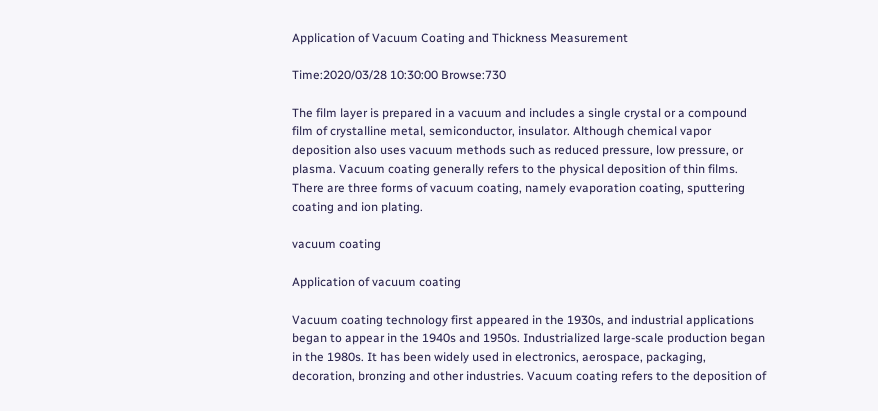Application of Vacuum Coating and Thickness Measurement

Time:2020/03/28 10:30:00 Browse:730

The film layer is prepared in a vacuum and includes a single crystal or a compound film of crystalline metal, semiconductor, insulator. Although chemical vapor deposition also uses vacuum methods such as reduced pressure, low pressure, or plasma. Vacuum coating generally refers to the physical deposition of thin films. There are three forms of vacuum coating, namely evaporation coating, sputtering coating and ion plating.

vacuum coating

Application of vacuum coating

Vacuum coating technology first appeared in the 1930s, and industrial applications began to appear in the 1940s and 1950s. Industrialized large-scale production began in the 1980s. It has been widely used in electronics, aerospace, packaging, decoration, bronzing and other industries. Vacuum coating refers to the deposition of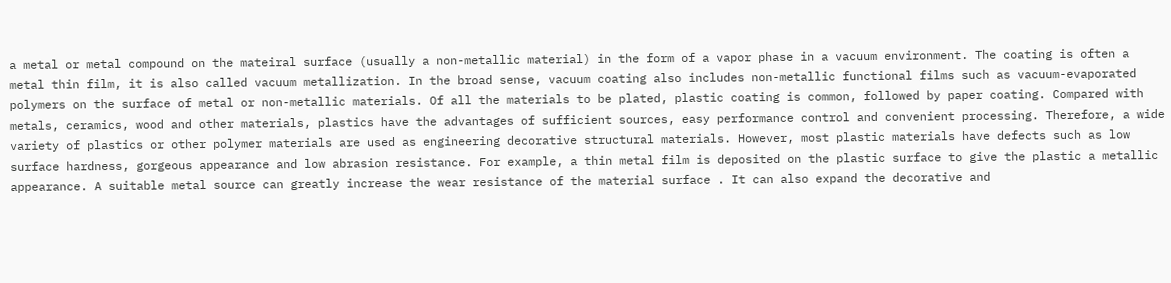a metal or metal compound on the mateiral surface (usually a non-metallic material) in the form of a vapor phase in a vacuum environment. The coating is often a metal thin film, it is also called vacuum metallization. In the broad sense, vacuum coating also includes non-metallic functional films such as vacuum-evaporated polymers on the surface of metal or non-metallic materials. Of all the materials to be plated, plastic coating is common, followed by paper coating. Compared with metals, ceramics, wood and other materials, plastics have the advantages of sufficient sources, easy performance control and convenient processing. Therefore, a wide variety of plastics or other polymer materials are used as engineering decorative structural materials. However, most plastic materials have defects such as low surface hardness, gorgeous appearance and low abrasion resistance. For example, a thin metal film is deposited on the plastic surface to give the plastic a metallic appearance. A suitable metal source can greatly increase the wear resistance of the material surface . It can also expand the decorative and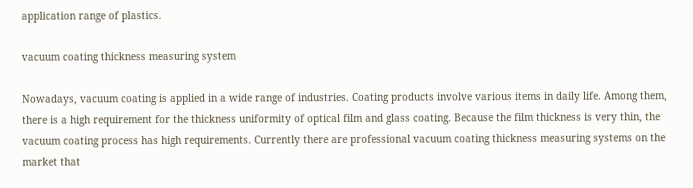application range of plastics.

vacuum coating thickness measuring system

Nowadays, vacuum coating is applied in a wide range of industries. Coating products involve various items in daily life. Among them, there is a high requirement for the thickness uniformity of optical film and glass coating. Because the film thickness is very thin, the vacuum coating process has high requirements. Currently there are professional vacuum coating thickness measuring systems on the market that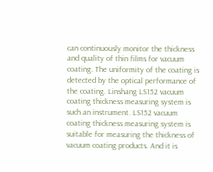can continuously monitor the thickness and quality of thin films for vacuum coating. The uniformity of the coating is detected by the optical performance of the coating. Linshang LS152 vacuum coating thickness measuring system is such an instrument. LS152 vacuum coating thickness measuring system is suitable for measuring the thickness of vacuum coating products. And it is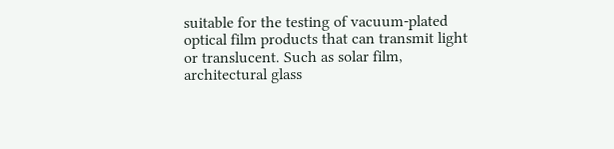suitable for the testing of vacuum-plated optical film products that can transmit light or translucent. Such as solar film, architectural glass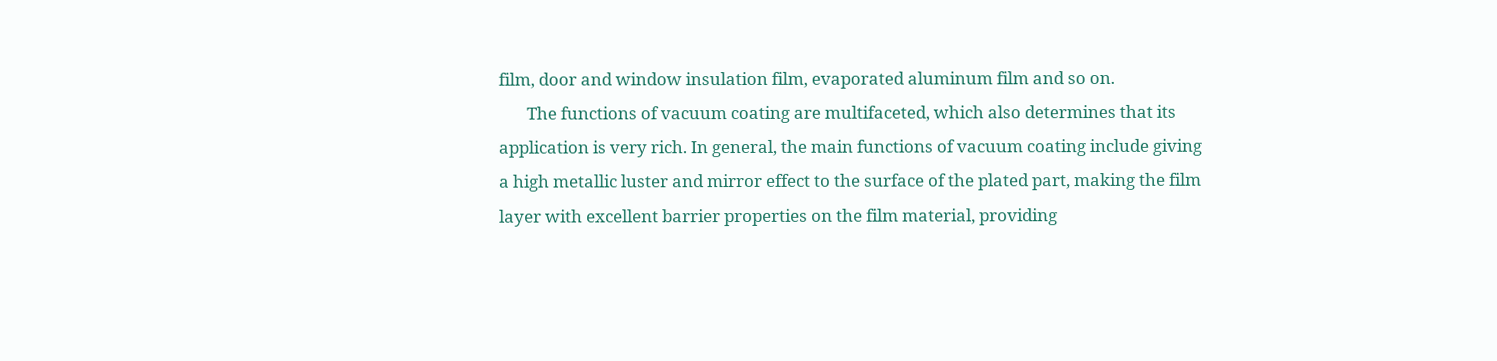film, door and window insulation film, evaporated aluminum film and so on.
       The functions of vacuum coating are multifaceted, which also determines that its application is very rich. In general, the main functions of vacuum coating include giving a high metallic luster and mirror effect to the surface of the plated part, making the film layer with excellent barrier properties on the film material, providing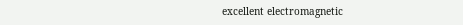excellent electromagnetic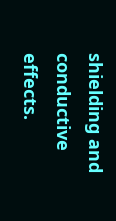shielding and conductive effects.